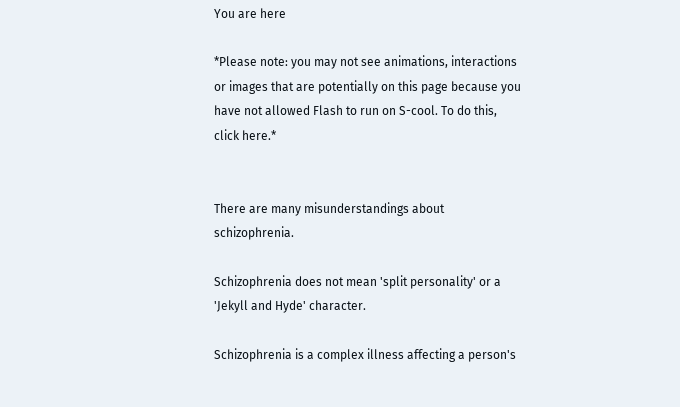You are here

*Please note: you may not see animations, interactions or images that are potentially on this page because you have not allowed Flash to run on S-cool. To do this, click here.*


There are many misunderstandings about schizophrenia.

Schizophrenia does not mean 'split personality' or a 'Jekyll and Hyde' character.

Schizophrenia is a complex illness affecting a person's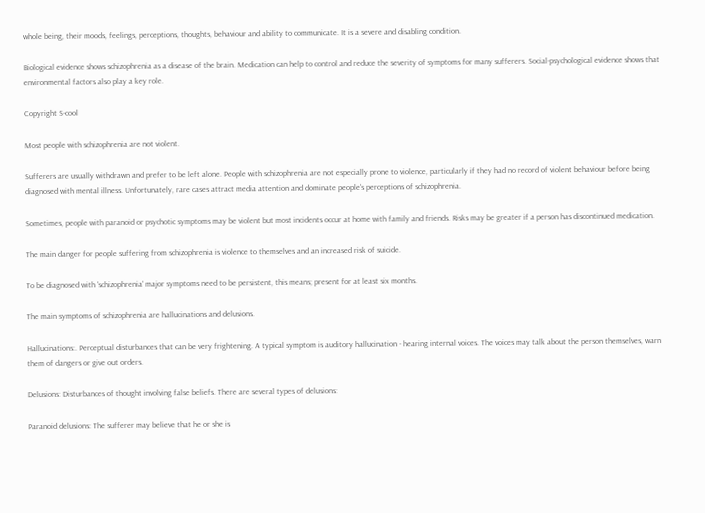whole being, their moods, feelings, perceptions, thoughts, behaviour and ability to communicate. It is a severe and disabling condition.

Biological evidence shows schizophrenia as a disease of the brain. Medication can help to control and reduce the severity of symptoms for many sufferers. Social-psychological evidence shows that environmental factors also play a key role.

Copyright S-cool

Most people with schizophrenia are not violent.

Sufferers are usually withdrawn and prefer to be left alone. People with schizophrenia are not especially prone to violence, particularly if they had no record of violent behaviour before being diagnosed with mental illness. Unfortunately, rare cases attract media attention and dominate people's perceptions of schizophrenia.

Sometimes, people with paranoid or psychotic symptoms may be violent but most incidents occur at home with family and friends. Risks may be greater if a person has discontinued medication.

The main danger for people suffering from schizophrenia is violence to themselves and an increased risk of suicide.

To be diagnosed with 'schizophrenia' major symptoms need to be persistent, this means; present for at least six months.

The main symptoms of schizophrenia are hallucinations and delusions.

Hallucinations:. Perceptual disturbances that can be very frightening. A typical symptom is auditory hallucination - hearing internal voices. The voices may talk about the person themselves, warn them of dangers or give out orders.

Delusions: Disturbances of thought involving false beliefs. There are several types of delusions:

Paranoid delusions: The sufferer may believe that he or she is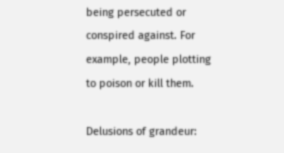being persecuted or conspired against. For example, people plotting to poison or kill them.

Delusions of grandeur: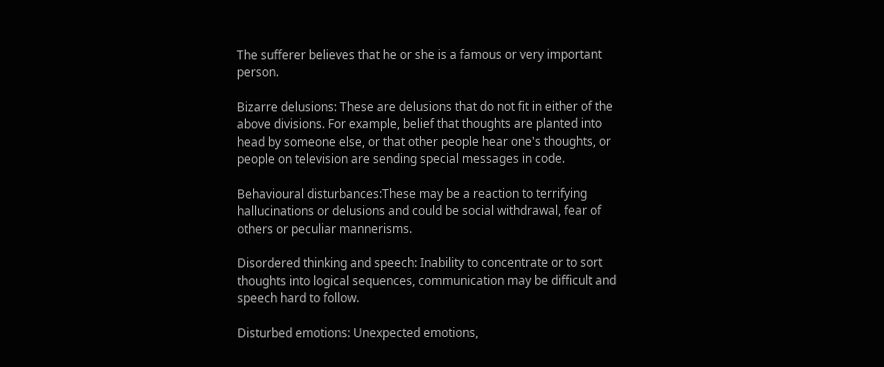The sufferer believes that he or she is a famous or very important person.

Bizarre delusions: These are delusions that do not fit in either of the above divisions. For example, belief that thoughts are planted into head by someone else, or that other people hear one's thoughts, or people on television are sending special messages in code.

Behavioural disturbances:These may be a reaction to terrifying hallucinations or delusions and could be social withdrawal, fear of others or peculiar mannerisms.

Disordered thinking and speech: Inability to concentrate or to sort thoughts into logical sequences, communication may be difficult and speech hard to follow.

Disturbed emotions: Unexpected emotions,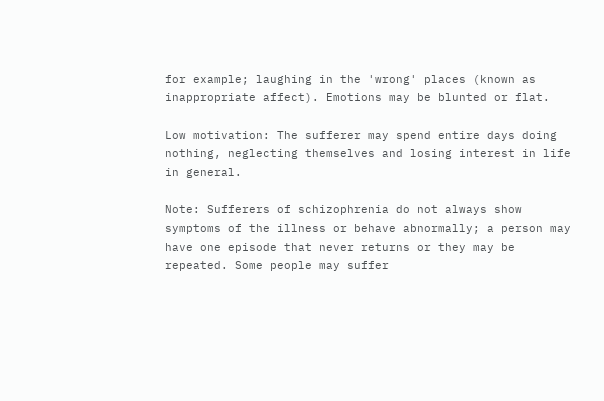for example; laughing in the 'wrong' places (known as inappropriate affect). Emotions may be blunted or flat.

Low motivation: The sufferer may spend entire days doing nothing, neglecting themselves and losing interest in life in general.

Note: Sufferers of schizophrenia do not always show symptoms of the illness or behave abnormally; a person may have one episode that never returns or they may be repeated. Some people may suffer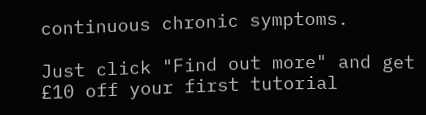continuous chronic symptoms.

Just click "Find out more" and get £10 off your first tutorial